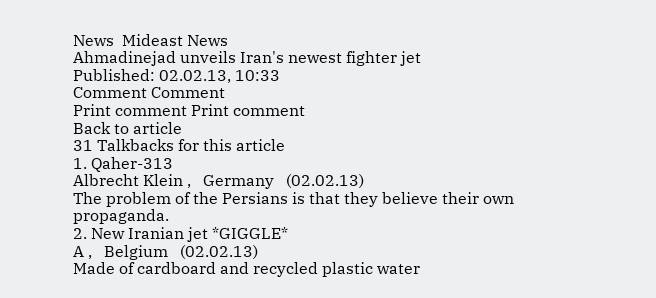News  Mideast News
Ahmadinejad unveils Iran's newest fighter jet
Published: 02.02.13, 10:33
Comment Comment
Print comment Print comment
Back to article
31 Talkbacks for this article
1. Qaher-313
Albrecht Klein ,   Germany   (02.02.13)
The problem of the Persians is that they believe their own propaganda.
2. New Iranian jet *GIGGLE*
A ,   Belgium   (02.02.13)
Made of cardboard and recycled plastic water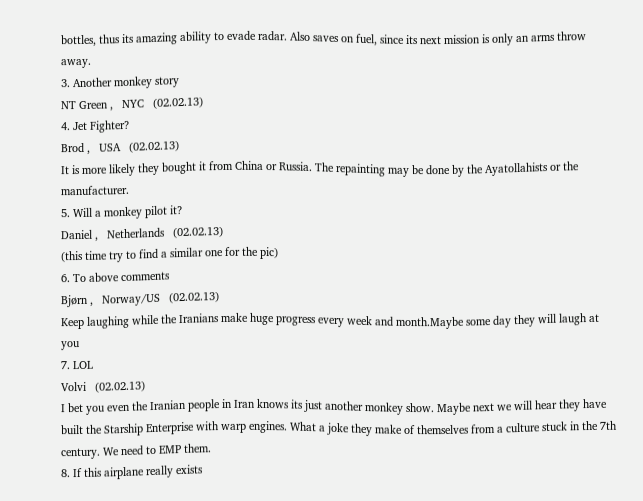bottles, thus its amazing ability to evade radar. Also saves on fuel, since its next mission is only an arms throw away.
3. Another monkey story
NT Green ,   NYC   (02.02.13)
4. Jet Fighter?
Brod ,   USA   (02.02.13)
It is more likely they bought it from China or Russia. The repainting may be done by the Ayatollahists or the manufacturer.
5. Will a monkey pilot it?
Daniel ,   Netherlands   (02.02.13)
(this time try to find a similar one for the pic)
6. To above comments
Bjørn ,   Norway/US   (02.02.13)
Keep laughing while the Iranians make huge progress every week and month.Maybe some day they will laugh at you
7. LOL
Volvi   (02.02.13)
I bet you even the Iranian people in Iran knows its just another monkey show. Maybe next we will hear they have built the Starship Enterprise with warp engines. What a joke they make of themselves from a culture stuck in the 7th century. We need to EMP them.
8. If this airplane really exists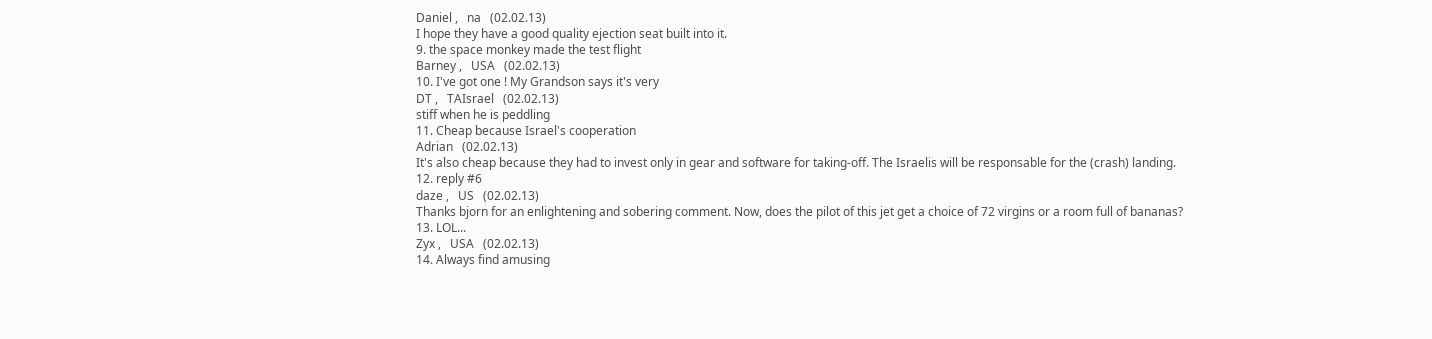Daniel ,   na   (02.02.13)
I hope they have a good quality ejection seat built into it.
9. the space monkey made the test flight
Barney ,   USA   (02.02.13)
10. I've got one ! My Grandson says it's very
DT ,   TAIsrael   (02.02.13)
stiff when he is peddling
11. Cheap because Israel's cooperation
Adrian   (02.02.13)
It's also cheap because they had to invest only in gear and software for taking-off. The Israelis will be responsable for the (crash) landing.
12. reply #6
daze ,   US   (02.02.13)
Thanks bjorn for an enlightening and sobering comment. Now, does the pilot of this jet get a choice of 72 virgins or a room full of bananas?
13. LOL...
Zyx ,   USA   (02.02.13)
14. Always find amusing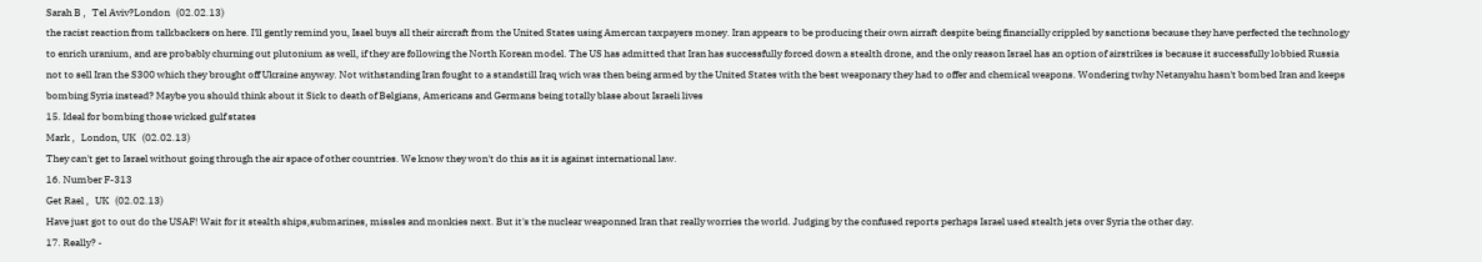Sarah B ,   Tel Aviv?London   (02.02.13)
the racist reaction from talkbackers on here. I'll gently remind you, Isael buys all their aircraft from the United States using Amercan taxpayers money. Iran appears to be producing their own airraft despite being financially crippled by sanctions because they have perfected the technology to enrich uranium, and are probably churning out plutonium as well, if they are following the North Korean model. The US has admitted that Iran has successfully forced down a stealth drone, and the only reason Israel has an option of airstrikes is because it successfully lobbied Russia not to sell Iran the S300 which they brought off Ukraine anyway. Not withstanding Iran fought to a standstill Iraq wich was then being armed by the United States with the best weaponary they had to offer and chemical weapons. Wondering twhy Netanyahu hasn't bombed Iran and keeps bombing Syria instead? Maybe you should think about it Sick to death of Belgians, Americans and Germans being totally blase about Israeli lives
15. Ideal for bombing those wicked gulf states
Mark ,   London, UK   (02.02.13)
They can't get to Israel without going through the air space of other countries. We know they won't do this as it is against international law.
16. Number F-313
Get Rael ,   UK   (02.02.13)
Have just got to out do the USAF! Wait for it stealth ships,submarines, missles and monkies next. But it's the nuclear weaponned Iran that really worries the world. Judging by the confused reports perhaps Israel used stealth jets over Syria the other day.
17. Really? -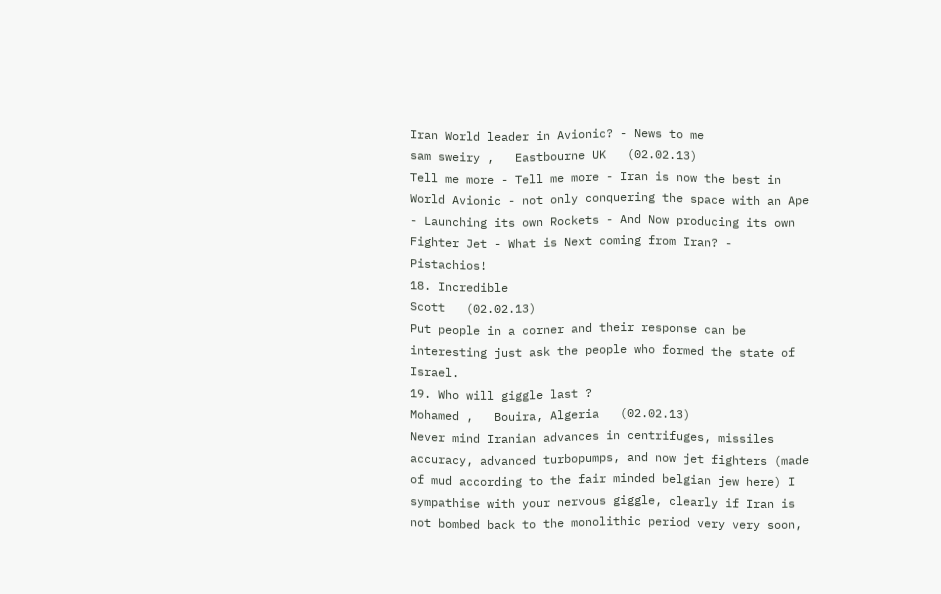Iran World leader in Avionic? - News to me
sam sweiry ,   Eastbourne UK   (02.02.13)
Tell me more - Tell me more - Iran is now the best in World Avionic - not only conquering the space with an Ape - Launching its own Rockets - And Now producing its own Fighter Jet - What is Next coming from Iran? - Pistachios!
18. Incredible
Scott   (02.02.13)
Put people in a corner and their response can be interesting just ask the people who formed the state of Israel.
19. Who will giggle last ?
Mohamed ,   Bouira, Algeria   (02.02.13)
Never mind Iranian advances in centrifuges, missiles accuracy, advanced turbopumps, and now jet fighters (made of mud according to the fair minded belgian jew here) I sympathise with your nervous giggle, clearly if Iran is not bombed back to the monolithic period very very soon,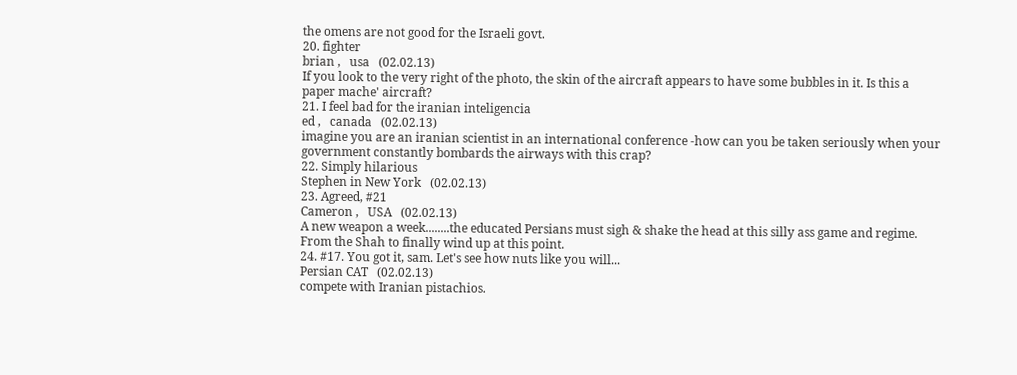the omens are not good for the Israeli govt.
20. fighter
brian ,   usa   (02.02.13)
If you look to the very right of the photo, the skin of the aircraft appears to have some bubbles in it. Is this a paper mache' aircraft?
21. I feel bad for the iranian inteligencia
ed ,   canada   (02.02.13)
imagine you are an iranian scientist in an international conference -how can you be taken seriously when your government constantly bombards the airways with this crap?
22. Simply hilarious
Stephen in New York   (02.02.13)
23. Agreed, #21
Cameron ,   USA   (02.02.13)
A new weapon a week........the educated Persians must sigh & shake the head at this silly ass game and regime. From the Shah to finally wind up at this point.
24. #17. You got it, sam. Let's see how nuts like you will...
Persian CAT   (02.02.13)
compete with Iranian pistachios.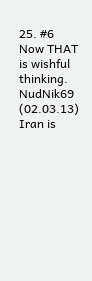25. #6 Now THAT is wishful thinking.
NudNik69   (02.03.13)
Iran is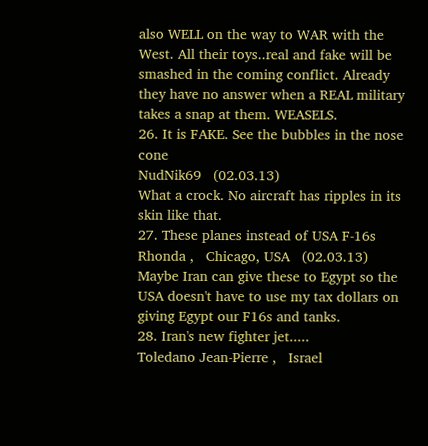also WELL on the way to WAR with the West. All their toys..real and fake will be smashed in the coming conflict. Already they have no answer when a REAL military takes a snap at them. WEASELS.
26. It is FAKE. See the bubbles in the nose cone
NudNik69   (02.03.13)
What a crock. No aircraft has ripples in its skin like that.
27. These planes instead of USA F-16s
Rhonda ,   Chicago, USA   (02.03.13)
Maybe Iran can give these to Egypt so the USA doesn't have to use my tax dollars on giving Egypt our F16s and tanks.
28. Iran's new fighter jet.....
Toledano Jean-Pierre ,   Israel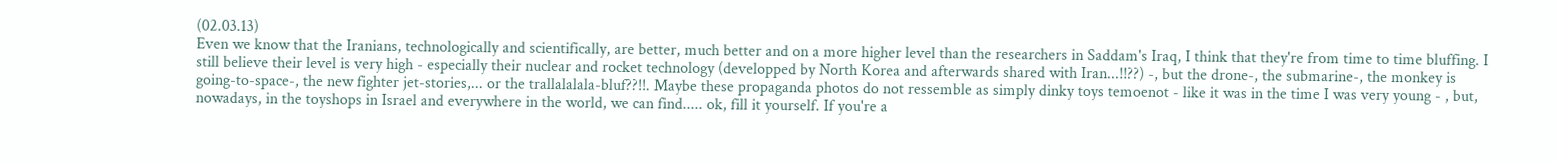(02.03.13)
Even we know that the Iranians, technologically and scientifically, are better, much better and on a more higher level than the researchers in Saddam's Iraq, I think that they're from time to time bluffing. I still believe their level is very high - especially their nuclear and rocket technology (developped by North Korea and afterwards shared with Iran...!!??) -, but the drone-, the submarine-, the monkey is going-to-space-, the new fighter jet-stories,... or the trallalalala-bluf??!!. Maybe these propaganda photos do not ressemble as simply dinky toys temoenot - like it was in the time I was very young - , but, nowadays, in the toyshops in Israel and everywhere in the world, we can find..... ok, fill it yourself. If you're a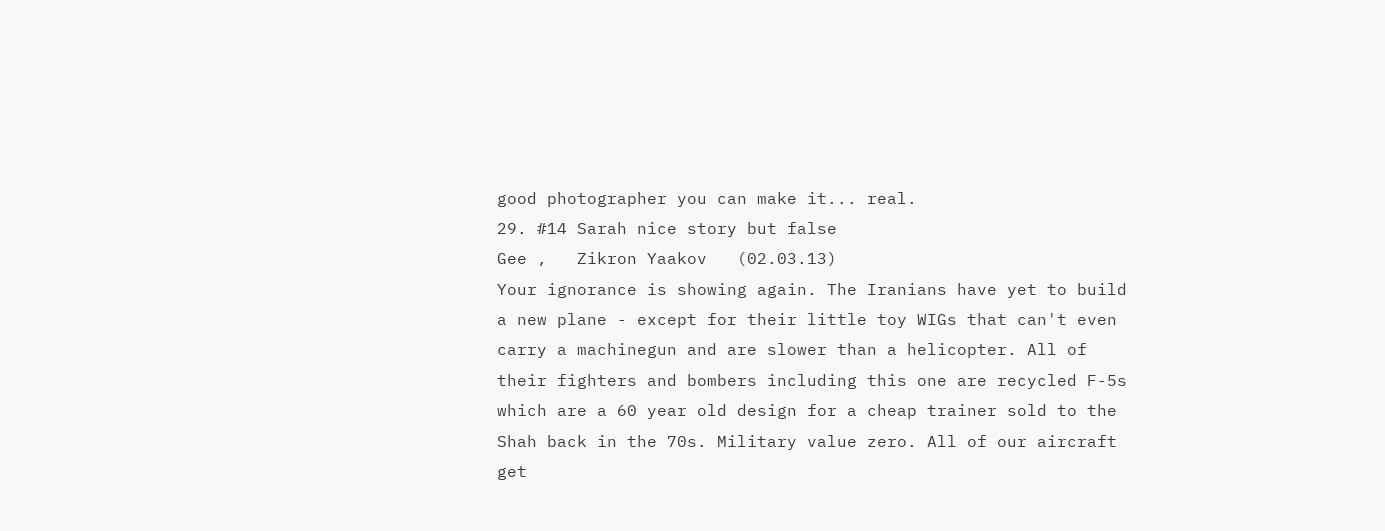good photographer you can make it... real.
29. #14 Sarah nice story but false
Gee ,   Zikron Yaakov   (02.03.13)
Your ignorance is showing again. The Iranians have yet to build a new plane - except for their little toy WIGs that can't even carry a machinegun and are slower than a helicopter. All of their fighters and bombers including this one are recycled F-5s which are a 60 year old design for a cheap trainer sold to the Shah back in the 70s. Military value zero. All of our aircraft get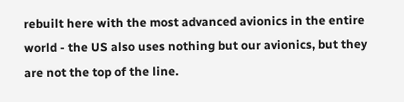rebuilt here with the most advanced avionics in the entire world - the US also uses nothing but our avionics, but they are not the top of the line.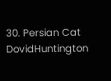30. Persian Cat
DovidHuntington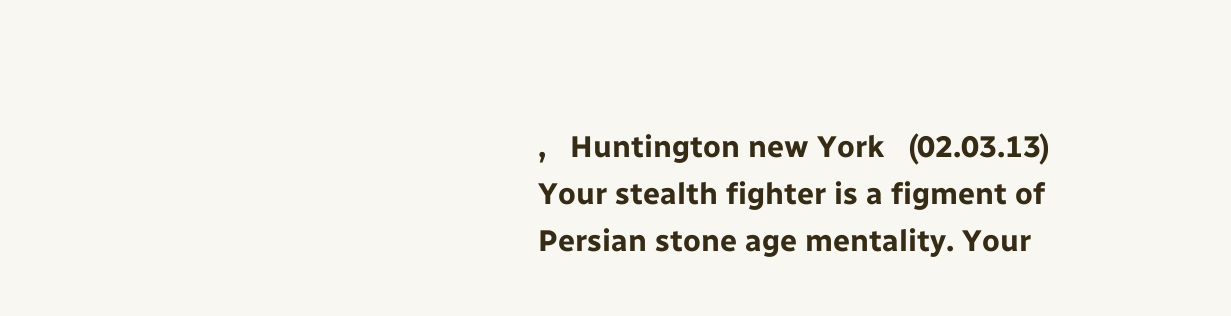,   Huntington new York   (02.03.13)
Your stealth fighter is a figment of Persian stone age mentality. Your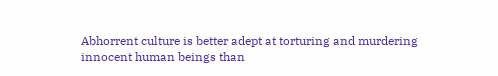Abhorrent culture is better adept at torturing and murdering innocent human beings than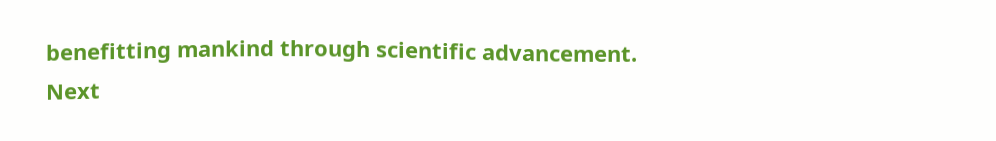benefitting mankind through scientific advancement.
Next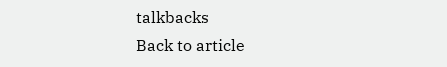talkbacks
Back to article